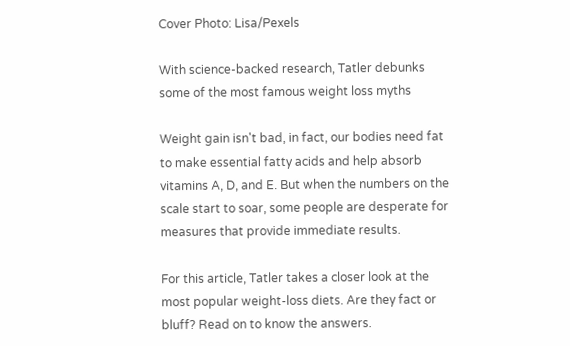Cover Photo: Lisa/Pexels

With science-backed research, Tatler debunks some of the most famous weight loss myths

Weight gain isn't bad, in fact, our bodies need fat to make essential fatty acids and help absorb vitamins A, D, and E. But when the numbers on the scale start to soar, some people are desperate for measures that provide immediate results.

For this article, Tatler takes a closer look at the most popular weight-loss diets. Are they fact or bluff? Read on to know the answers.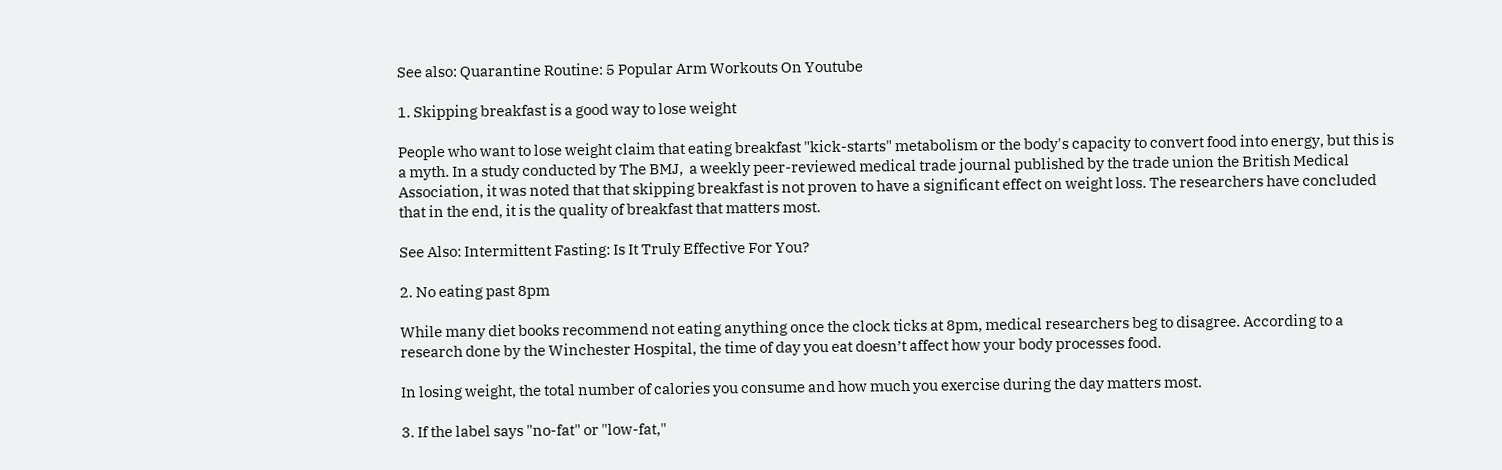See also: Quarantine Routine: 5 Popular Arm Workouts On Youtube

1. Skipping breakfast is a good way to lose weight

People who want to lose weight claim that eating breakfast "kick-starts" metabolism or the body's capacity to convert food into energy, but this is a myth. In a study conducted by The BMJ,  a weekly peer-reviewed medical trade journal published by the trade union the British Medical Association, it was noted that that skipping breakfast is not proven to have a significant effect on weight loss. The researchers have concluded that in the end, it is the quality of breakfast that matters most.

See Also: Intermittent Fasting: Is It Truly Effective For You?

2. No eating past 8pm

While many diet books recommend not eating anything once the clock ticks at 8pm, medical researchers beg to disagree. According to a research done by the Winchester Hospital, the time of day you eat doesn’t affect how your body processes food.

In losing weight, the total number of calories you consume and how much you exercise during the day matters most.

3. If the label says "no-fat" or "low-fat,"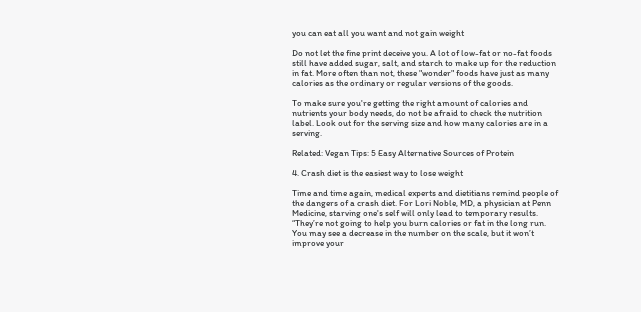you can eat all you want and not gain weight

Do not let the fine print deceive you. A lot of low-fat or no-fat foods still have added sugar, salt, and starch to make up for the reduction in fat. More often than not, these "wonder" foods have just as many calories as the ordinary or regular versions of the goods.

To make sure you're getting the right amount of calories and nutrients your body needs, do not be afraid to check the nutrition label. Look out for the serving size and how many calories are in a serving.

Related: Vegan Tips: 5 Easy Alternative Sources of Protein

4. Crash diet is the easiest way to lose weight

Time and time again, medical experts and dietitians remind people of the dangers of a crash diet. For Lori Noble, MD, a physician at Penn Medicine, starving one's self will only lead to temporary results. “They’re not going to help you burn calories or fat in the long run. You may see a decrease in the number on the scale, but it won’t improve your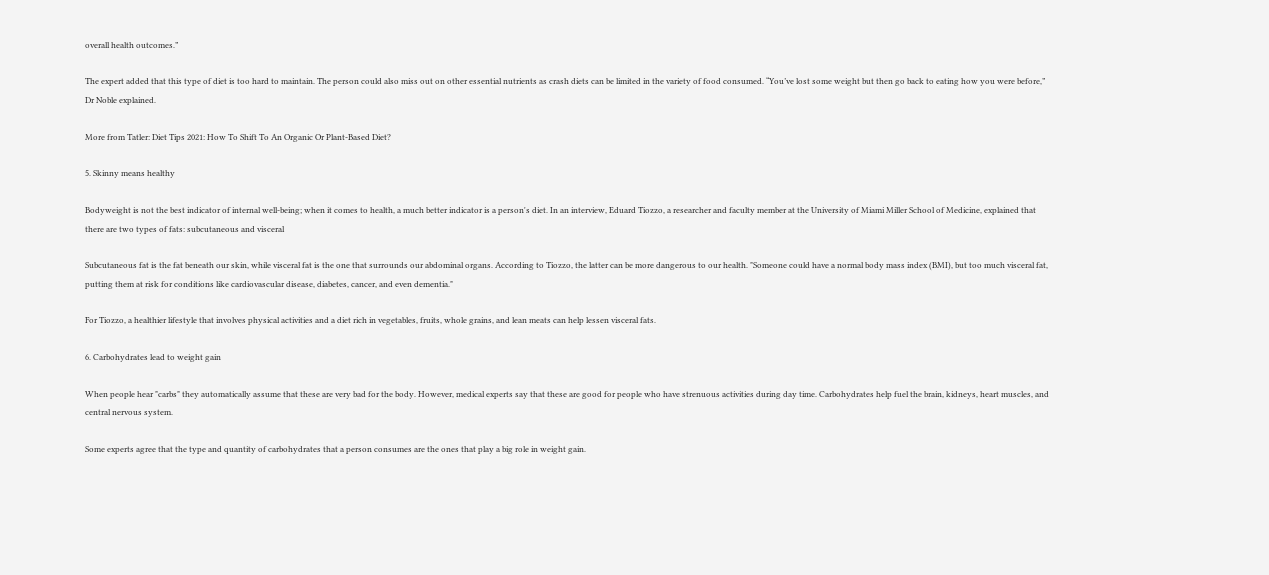overall health outcomes.”

The expert added that this type of diet is too hard to maintain. The person could also miss out on other essential nutrients as crash diets can be limited in the variety of food consumed. “You’ve lost some weight but then go back to eating how you were before,” Dr Noble explained.

More from Tatler: Diet Tips 2021: How To Shift To An Organic Or Plant-Based Diet?

5. Skinny means healthy

Bodyweight is not the best indicator of internal well-being; when it comes to health, a much better indicator is a person's diet. In an interview, Eduard Tiozzo, a researcher and faculty member at the University of Miami Miller School of Medicine, explained that there are two types of fats: subcutaneous and visceral

Subcutaneous fat is the fat beneath our skin, while visceral fat is the one that surrounds our abdominal organs. According to Tiozzo, the latter can be more dangerous to our health. "Someone could have a normal body mass index (BMI), but too much visceral fat, putting them at risk for conditions like cardiovascular disease, diabetes, cancer, and even dementia."

For Tiozzo, a healthier lifestyle that involves physical activities and a diet rich in vegetables, fruits, whole grains, and lean meats can help lessen visceral fats.

6. Carbohydrates lead to weight gain

When people hear "carbs" they automatically assume that these are very bad for the body. However, medical experts say that these are good for people who have strenuous activities during day time. Carbohydrates help fuel the brain, kidneys, heart muscles, and central nervous system.

Some experts agree that the type and quantity of carbohydrates that a person consumes are the ones that play a big role in weight gain.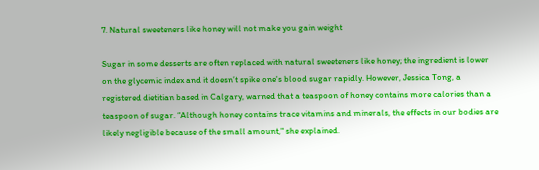7. Natural sweeteners like honey will not make you gain weight

Sugar in some desserts are often replaced with natural sweeteners like honey; the ingredient is lower on the glycemic index and it doesn’t spike one's blood sugar rapidly. However, Jessica Tong, a registered dietitian based in Calgary, warned that a teaspoon of honey contains more calories than a teaspoon of sugar. “Although honey contains trace vitamins and minerals, the effects in our bodies are likely negligible because of the small amount," she explained.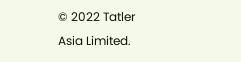© 2022 Tatler Asia Limited.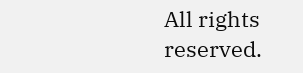All rights reserved.